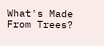What's Made From Trees?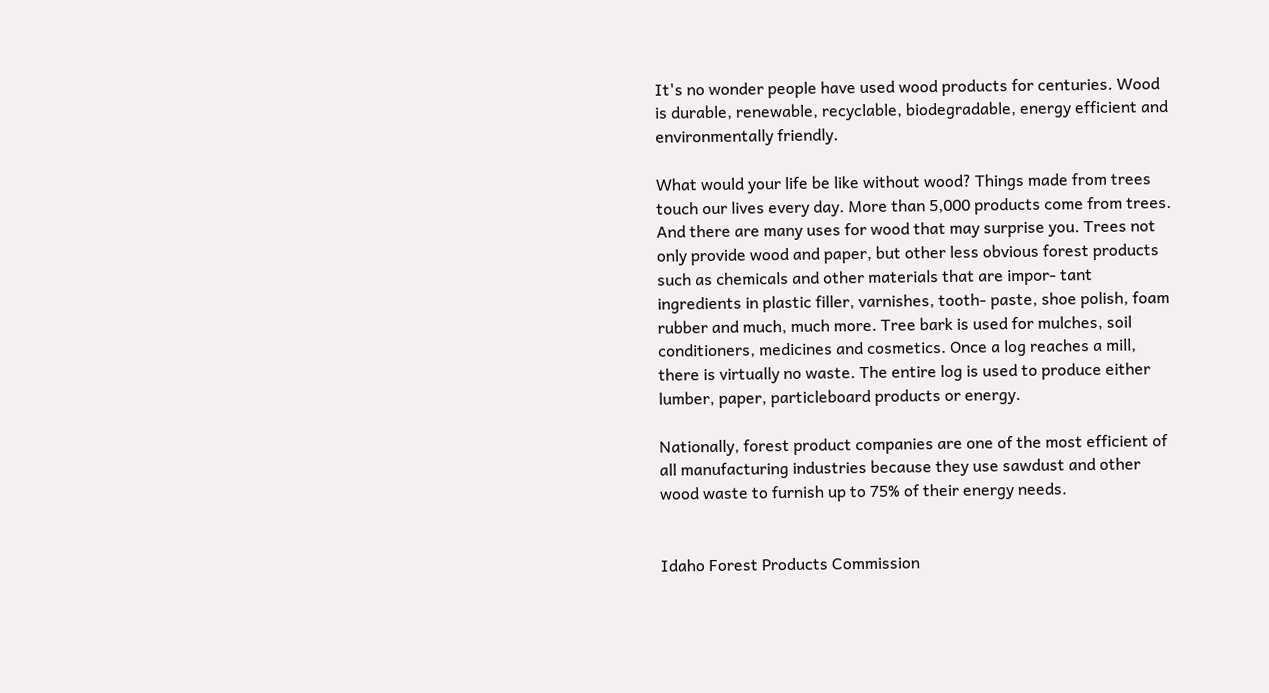It's no wonder people have used wood products for centuries. Wood is durable, renewable, recyclable, biodegradable, energy efficient and environmentally friendly.

What would your life be like without wood? Things made from trees touch our lives every day. More than 5,000 products come from trees. And there are many uses for wood that may surprise you. Trees not only provide wood and paper, but other less obvious forest products such as chemicals and other materials that are impor- tant ingredients in plastic filler, varnishes, tooth- paste, shoe polish, foam rubber and much, much more. Tree bark is used for mulches, soil conditioners, medicines and cosmetics. Once a log reaches a mill, there is virtually no waste. The entire log is used to produce either lumber, paper, particleboard products or energy.

Nationally, forest product companies are one of the most efficient of all manufacturing industries because they use sawdust and other wood waste to furnish up to 75% of their energy needs.


Idaho Forest Products Commission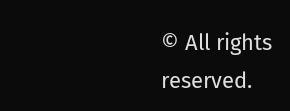© All rights reserved.